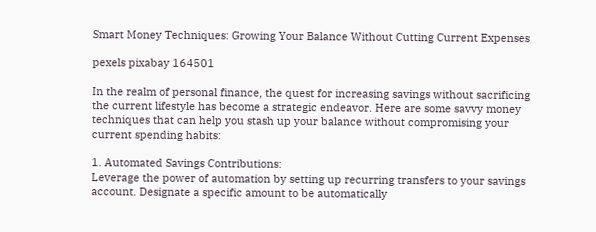Smart Money Techniques: Growing Your Balance Without Cutting Current Expenses

pexels pixabay 164501

In the realm of personal finance, the quest for increasing savings without sacrificing the current lifestyle has become a strategic endeavor. Here are some savvy money techniques that can help you stash up your balance without compromising your current spending habits:

1. Automated Savings Contributions:
Leverage the power of automation by setting up recurring transfers to your savings account. Designate a specific amount to be automatically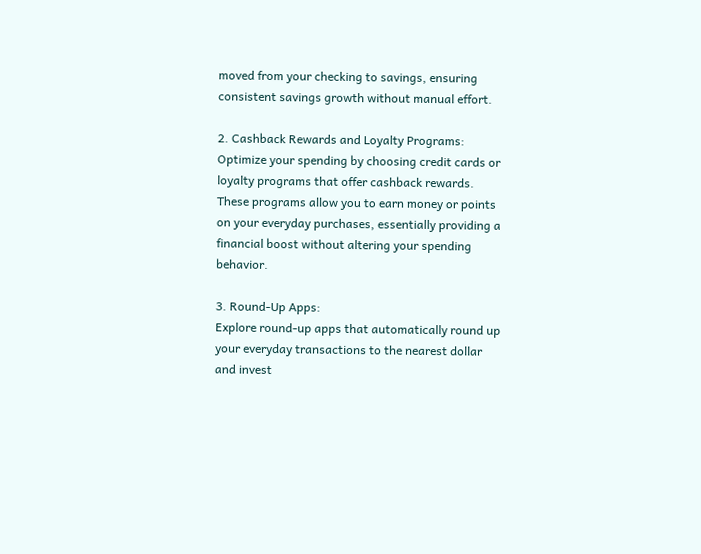moved from your checking to savings, ensuring consistent savings growth without manual effort.

2. Cashback Rewards and Loyalty Programs:
Optimize your spending by choosing credit cards or loyalty programs that offer cashback rewards. These programs allow you to earn money or points on your everyday purchases, essentially providing a financial boost without altering your spending behavior.

3. Round-Up Apps:
Explore round-up apps that automatically round up your everyday transactions to the nearest dollar and invest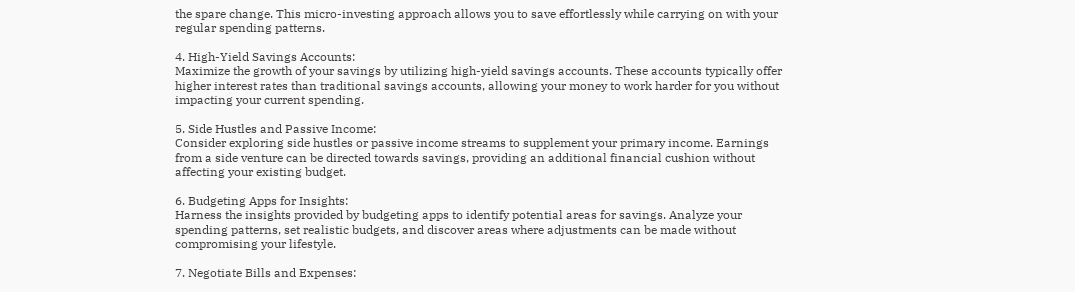the spare change. This micro-investing approach allows you to save effortlessly while carrying on with your regular spending patterns.

4. High-Yield Savings Accounts:
Maximize the growth of your savings by utilizing high-yield savings accounts. These accounts typically offer higher interest rates than traditional savings accounts, allowing your money to work harder for you without impacting your current spending.

5. Side Hustles and Passive Income:
Consider exploring side hustles or passive income streams to supplement your primary income. Earnings from a side venture can be directed towards savings, providing an additional financial cushion without affecting your existing budget.

6. Budgeting Apps for Insights:
Harness the insights provided by budgeting apps to identify potential areas for savings. Analyze your spending patterns, set realistic budgets, and discover areas where adjustments can be made without compromising your lifestyle.

7. Negotiate Bills and Expenses: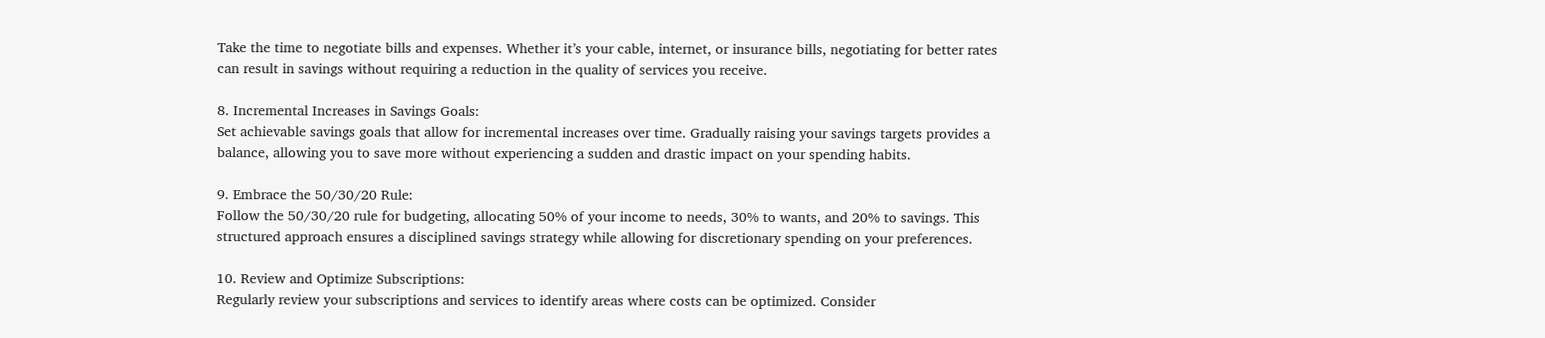Take the time to negotiate bills and expenses. Whether it’s your cable, internet, or insurance bills, negotiating for better rates can result in savings without requiring a reduction in the quality of services you receive.

8. Incremental Increases in Savings Goals:
Set achievable savings goals that allow for incremental increases over time. Gradually raising your savings targets provides a balance, allowing you to save more without experiencing a sudden and drastic impact on your spending habits.

9. Embrace the 50/30/20 Rule:
Follow the 50/30/20 rule for budgeting, allocating 50% of your income to needs, 30% to wants, and 20% to savings. This structured approach ensures a disciplined savings strategy while allowing for discretionary spending on your preferences.

10. Review and Optimize Subscriptions:
Regularly review your subscriptions and services to identify areas where costs can be optimized. Consider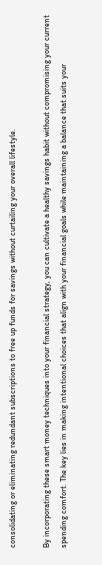consolidating or eliminating redundant subscriptions to free up funds for savings without curtailing your overall lifestyle.

By incorporating these smart money techniques into your financial strategy, you can cultivate a healthy savings habit without compromising your current spending comfort. The key lies in making intentional choices that align with your financial goals while maintaining a balance that suits your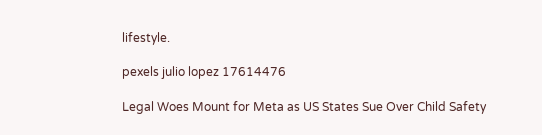lifestyle.

pexels julio lopez 17614476

Legal Woes Mount for Meta as US States Sue Over Child Safety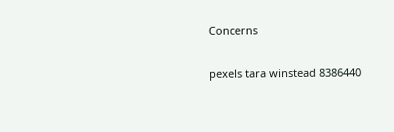Concerns

pexels tara winstead 8386440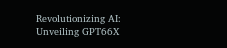Revolutionizing AI: Unveiling GPT66X